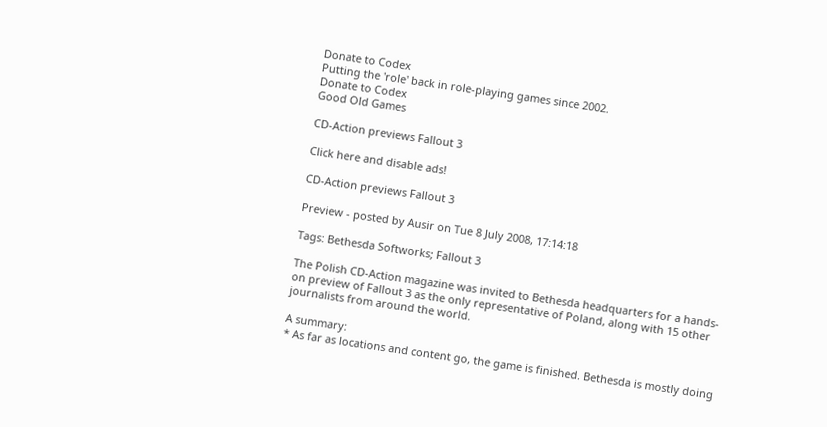Donate to Codex
Putting the 'role' back in role-playing games since 2002.
Donate to Codex
Good Old Games

CD-Action previews Fallout 3

Click here and disable ads!

CD-Action previews Fallout 3

Preview - posted by Ausir on Tue 8 July 2008, 17:14:18

Tags: Bethesda Softworks; Fallout 3

The Polish CD-Action magazine was invited to Bethesda headquarters for a hands-on preview of Fallout 3 as the only representative of Poland, along with 15 other journalists from around the world.

A summary:
* As far as locations and content go, the game is finished. Bethesda is mostly doing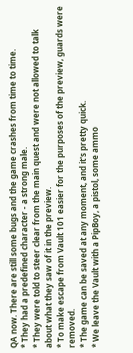QA now. There are still some bugs and the game crashes from time to time.
* They had a predefined character - a strong male.
* They were told to steer clear from the main quest and were not allowed to talk about what they saw of it in the preview.
* To make escape from Vault 101 easier for the purposes of the preview, guards were removed.
* The game can be saved at any moment, and it's pretty quick.
* We leave the Vault with a PipBoy, a pistol, some ammo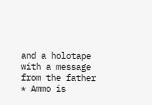and a holotape with a message from the father
* Ammo is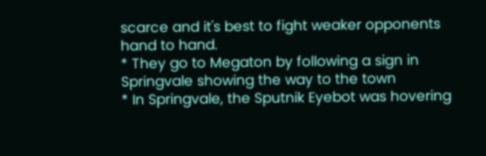scarce and it's best to fight weaker opponents hand to hand.
* They go to Megaton by following a sign in Springvale showing the way to the town
* In Springvale, the Sputnik Eyebot was hovering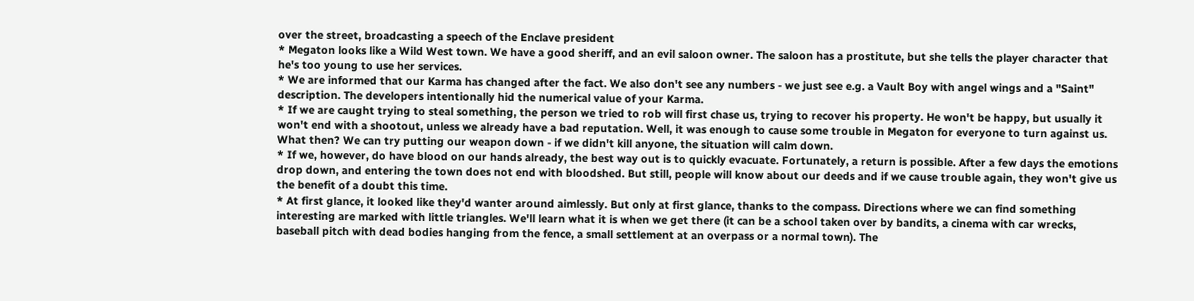over the street, broadcasting a speech of the Enclave president
* Megaton looks like a Wild West town. We have a good sheriff, and an evil saloon owner. The saloon has a prostitute, but she tells the player character that he's too young to use her services.
* We are informed that our Karma has changed after the fact. We also don't see any numbers - we just see e.g. a Vault Boy with angel wings and a "Saint" description. The developers intentionally hid the numerical value of your Karma.
* If we are caught trying to steal something, the person we tried to rob will first chase us, trying to recover his property. He won't be happy, but usually it won't end with a shootout, unless we already have a bad reputation. Well, it was enough to cause some trouble in Megaton for everyone to turn against us. What then? We can try putting our weapon down - if we didn't kill anyone, the situation will calm down.
* If we, however, do have blood on our hands already, the best way out is to quickly evacuate. Fortunately, a return is possible. After a few days the emotions drop down, and entering the town does not end with bloodshed. But still, people will know about our deeds and if we cause trouble again, they won't give us the benefit of a doubt this time.
* At first glance, it looked like they'd wanter around aimlessly. But only at first glance, thanks to the compass. Directions where we can find something interesting are marked with little triangles. We'll learn what it is when we get there (it can be a school taken over by bandits, a cinema with car wrecks, baseball pitch with dead bodies hanging from the fence, a small settlement at an overpass or a normal town). The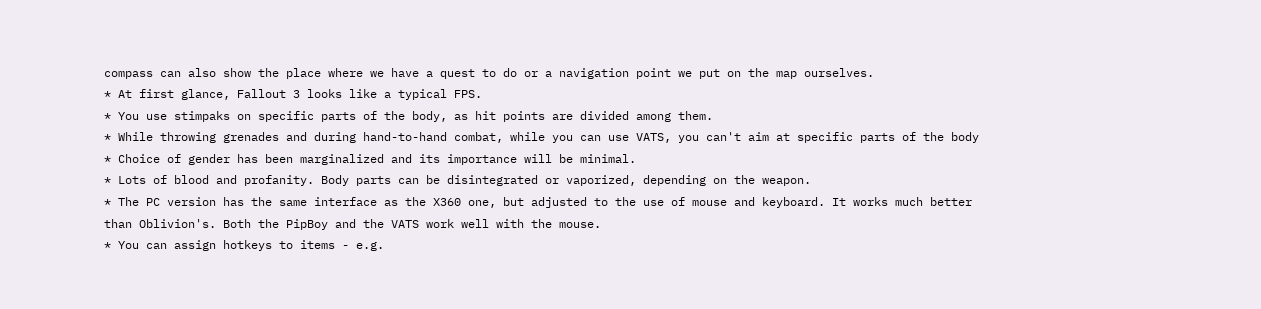compass can also show the place where we have a quest to do or a navigation point we put on the map ourselves.
* At first glance, Fallout 3 looks like a typical FPS.
* You use stimpaks on specific parts of the body, as hit points are divided among them.
* While throwing grenades and during hand-to-hand combat, while you can use VATS, you can't aim at specific parts of the body
* Choice of gender has been marginalized and its importance will be minimal.
* Lots of blood and profanity. Body parts can be disintegrated or vaporized, depending on the weapon.
* The PC version has the same interface as the X360 one, but adjusted to the use of mouse and keyboard. It works much better than Oblivion's. Both the PipBoy and the VATS work well with the mouse.
* You can assign hotkeys to items - e.g.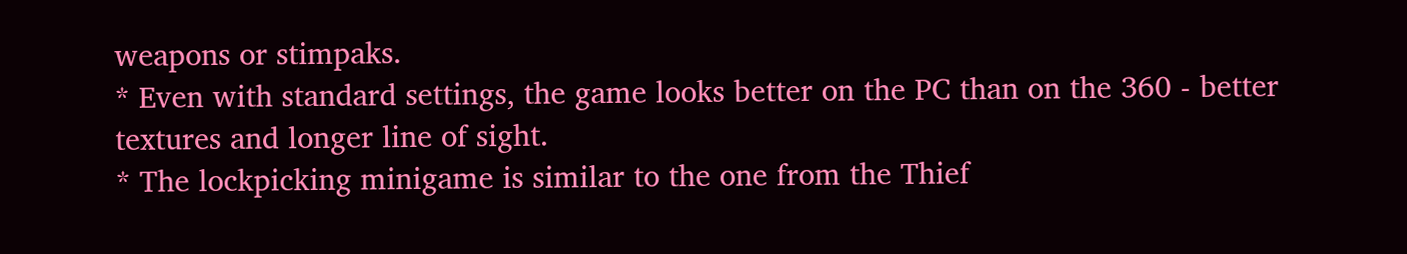weapons or stimpaks.
* Even with standard settings, the game looks better on the PC than on the 360 - better textures and longer line of sight.
* The lockpicking minigame is similar to the one from the Thief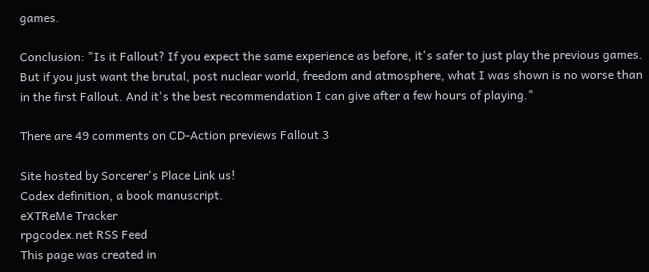games.

Conclusion: "Is it Fallout? If you expect the same experience as before, it's safer to just play the previous games. But if you just want the brutal, post nuclear world, freedom and atmosphere, what I was shown is no worse than in the first Fallout. And it's the best recommendation I can give after a few hours of playing."

There are 49 comments on CD-Action previews Fallout 3

Site hosted by Sorcerer's Place Link us!
Codex definition, a book manuscript.
eXTReMe Tracker
rpgcodex.net RSS Feed
This page was created in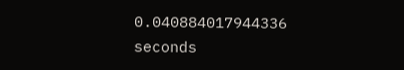0.040884017944336 seconds